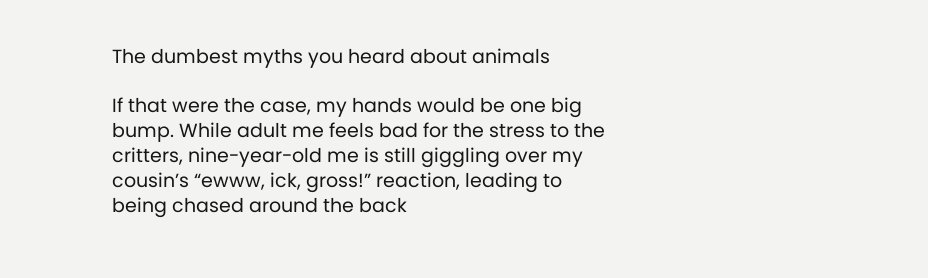The dumbest myths you heard about animals

If that were the case, my hands would be one big bump. While adult me feels bad for the stress to the critters, nine-year-old me is still giggling over my cousin’s “ewww, ick, gross!” reaction, leading to being chased around the back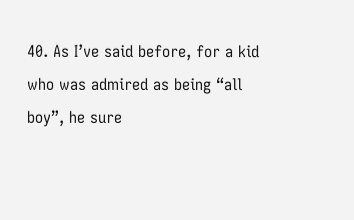40. As I’ve said before, for a kid who was admired as being “all boy”, he sure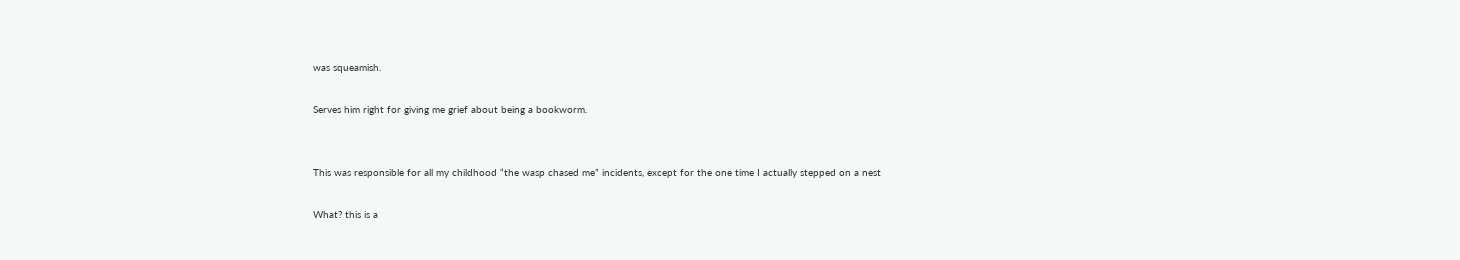was squeamish.

Serves him right for giving me grief about being a bookworm.


This was responsible for all my childhood “the wasp chased me” incidents, except for the one time I actually stepped on a nest

What? this is a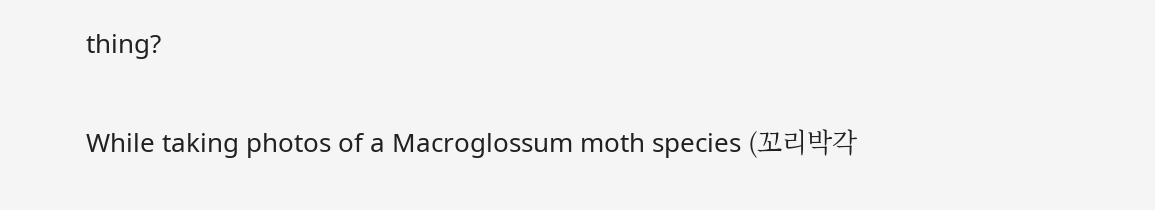thing?

While taking photos of a Macroglossum moth species (꼬리박각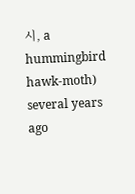시, a hummingbird hawk-moth) several years ago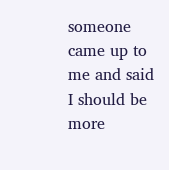someone came up to me and said I should be more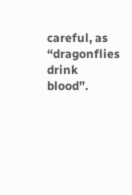careful, as “dragonflies drink blood”.